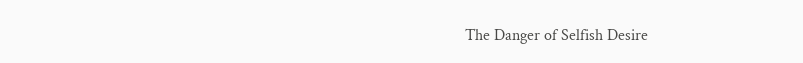The Danger of Selfish Desire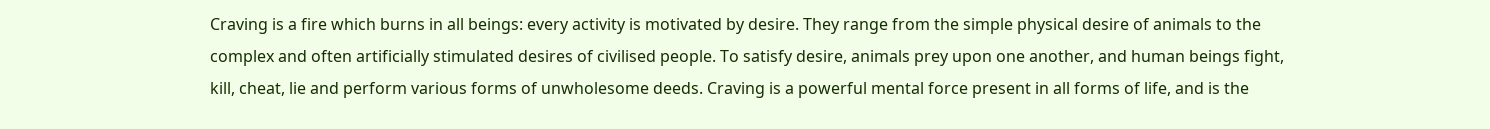Craving is a fire which burns in all beings: every activity is motivated by desire. They range from the simple physical desire of animals to the complex and often artificially stimulated desires of civilised people. To satisfy desire, animals prey upon one another, and human beings fight, kill, cheat, lie and perform various forms of unwholesome deeds. Craving is a powerful mental force present in all forms of life, and is the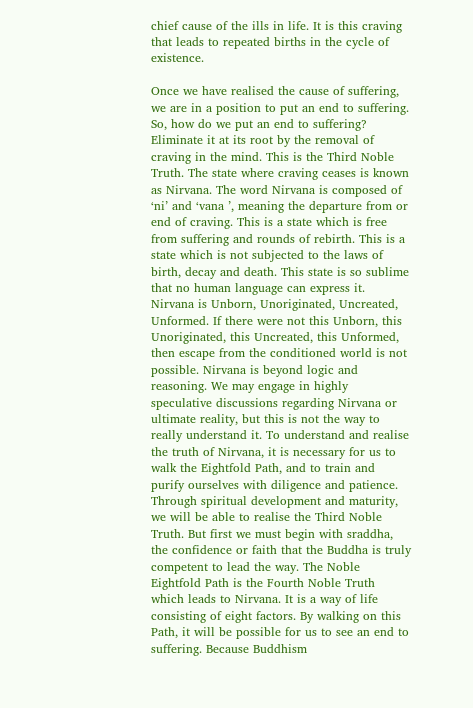chief cause of the ills in life. It is this craving that leads to repeated births in the cycle of existence.

Once we have realised the cause of suffering, we are in a position to put an end to suffering. So, how do we put an end to suffering? Eliminate it at its root by the removal of craving in the mind. This is the Third Noble Truth. The state where craving ceases is known as Nirvana. The word Nirvana is composed of ‘ni’ and ‘vana ’, meaning the departure from or end of craving. This is a state which is free from suffering and rounds of rebirth. This is a state which is not subjected to the laws of birth, decay and death. This state is so sublime that no human language can express it. Nirvana is Unborn, Unoriginated, Uncreated, Unformed. If there were not this Unborn, this Unoriginated, this Uncreated, this Unformed, then escape from the conditioned world is not possible. Nirvana is beyond logic and reasoning. We may engage in highly speculative discussions regarding Nirvana or ultimate reality, but this is not the way to really understand it. To understand and realise the truth of Nirvana, it is necessary for us to walk the Eightfold Path, and to train and purify ourselves with diligence and patience. Through spiritual development and maturity, we will be able to realise the Third Noble Truth. But first we must begin with sraddha, the confidence or faith that the Buddha is truly competent to lead the way. The Noble Eightfold Path is the Fourth Noble Truth which leads to Nirvana. It is a way of life consisting of eight factors. By walking on this Path, it will be possible for us to see an end to suffering. Because Buddhism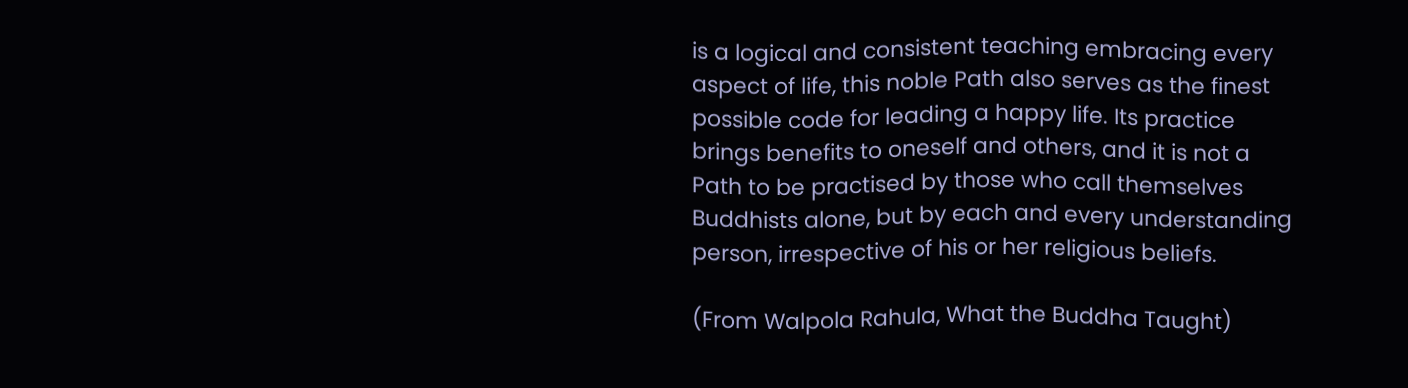is a logical and consistent teaching embracing every aspect of life, this noble Path also serves as the finest possible code for leading a happy life. Its practice brings benefits to oneself and others, and it is not a Path to be practised by those who call themselves Buddhists alone, but by each and every understanding person, irrespective of his or her religious beliefs.

(From Walpola Rahula, What the Buddha Taught)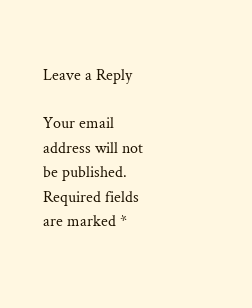Leave a Reply

Your email address will not be published. Required fields are marked *